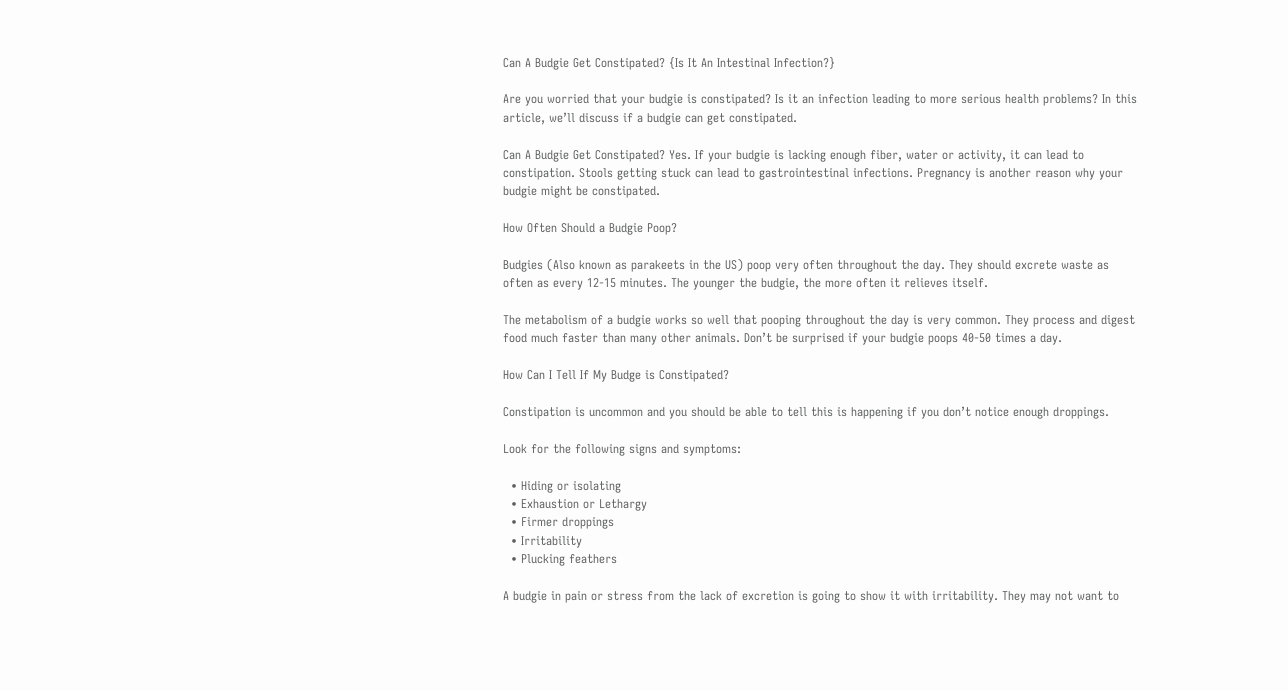Can A Budgie Get Constipated? {Is It An Intestinal Infection?}

Are you worried that your budgie is constipated? Is it an infection leading to more serious health problems? In this article, we’ll discuss if a budgie can get constipated.

Can A Budgie Get Constipated? Yes. If your budgie is lacking enough fiber, water or activity, it can lead to constipation. Stools getting stuck can lead to gastrointestinal infections. Pregnancy is another reason why your budgie might be constipated.

How Often Should a Budgie Poop?

Budgies (Also known as parakeets in the US) poop very often throughout the day. They should excrete waste as often as every 12-15 minutes. The younger the budgie, the more often it relieves itself.

The metabolism of a budgie works so well that pooping throughout the day is very common. They process and digest food much faster than many other animals. Don’t be surprised if your budgie poops 40-50 times a day.

How Can I Tell If My Budge is Constipated?

Constipation is uncommon and you should be able to tell this is happening if you don’t notice enough droppings.

Look for the following signs and symptoms:

  • Hiding or isolating
  • Exhaustion or Lethargy
  • Firmer droppings
  • Irritability
  • Plucking feathers

A budgie in pain or stress from the lack of excretion is going to show it with irritability. They may not want to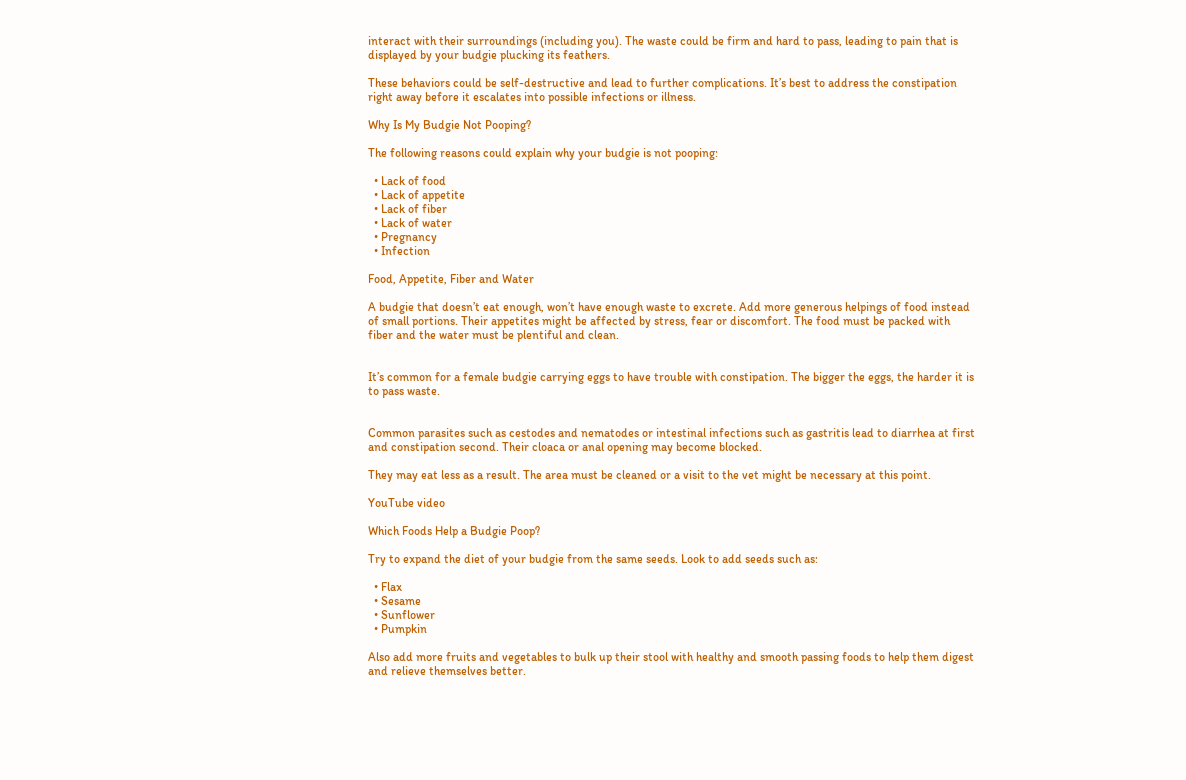interact with their surroundings (including you). The waste could be firm and hard to pass, leading to pain that is displayed by your budgie plucking its feathers.

These behaviors could be self-destructive and lead to further complications. It’s best to address the constipation right away before it escalates into possible infections or illness.

Why Is My Budgie Not Pooping?

The following reasons could explain why your budgie is not pooping:

  • Lack of food
  • Lack of appetite
  • Lack of fiber
  • Lack of water
  • Pregnancy
  • Infection

Food, Appetite, Fiber and Water

A budgie that doesn’t eat enough, won’t have enough waste to excrete. Add more generous helpings of food instead of small portions. Their appetites might be affected by stress, fear or discomfort. The food must be packed with fiber and the water must be plentiful and clean.


It’s common for a female budgie carrying eggs to have trouble with constipation. The bigger the eggs, the harder it is to pass waste.


Common parasites such as cestodes and nematodes or intestinal infections such as gastritis lead to diarrhea at first and constipation second. Their cloaca or anal opening may become blocked.

They may eat less as a result. The area must be cleaned or a visit to the vet might be necessary at this point.

YouTube video

Which Foods Help a Budgie Poop?

Try to expand the diet of your budgie from the same seeds. Look to add seeds such as:

  • Flax
  • Sesame
  • Sunflower
  • Pumpkin

Also add more fruits and vegetables to bulk up their stool with healthy and smooth passing foods to help them digest and relieve themselves better.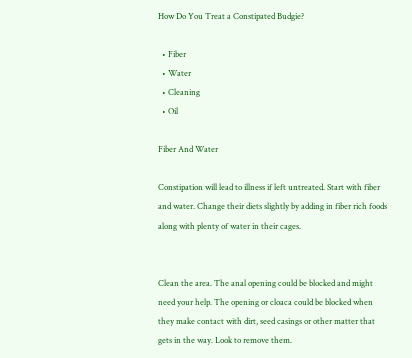How Do You Treat a Constipated Budgie?

  • Fiber
  • Water
  • Cleaning
  • Oil

Fiber And Water

Constipation will lead to illness if left untreated. Start with fiber and water. Change their diets slightly by adding in fiber rich foods along with plenty of water in their cages.


Clean the area. The anal opening could be blocked and might need your help. The opening or cloaca could be blocked when they make contact with dirt, seed casings or other matter that gets in the way. Look to remove them.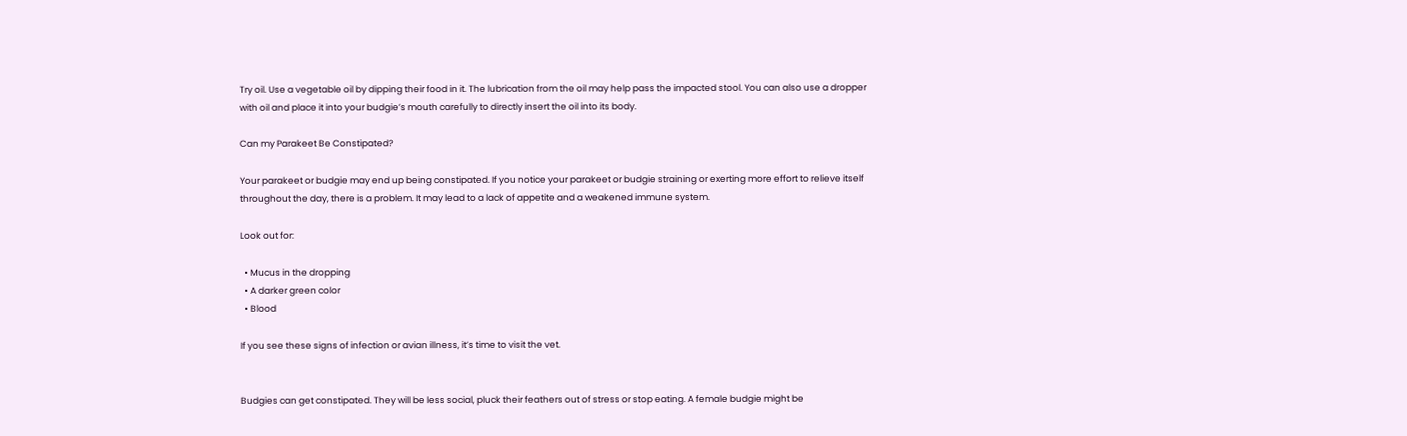Try oil. Use a vegetable oil by dipping their food in it. The lubrication from the oil may help pass the impacted stool. You can also use a dropper with oil and place it into your budgie’s mouth carefully to directly insert the oil into its body.

Can my Parakeet Be Constipated?

Your parakeet or budgie may end up being constipated. If you notice your parakeet or budgie straining or exerting more effort to relieve itself throughout the day, there is a problem. It may lead to a lack of appetite and a weakened immune system.

Look out for:

  • Mucus in the dropping
  • A darker green color
  • Blood

If you see these signs of infection or avian illness, it’s time to visit the vet.


Budgies can get constipated. They will be less social, pluck their feathers out of stress or stop eating. A female budgie might be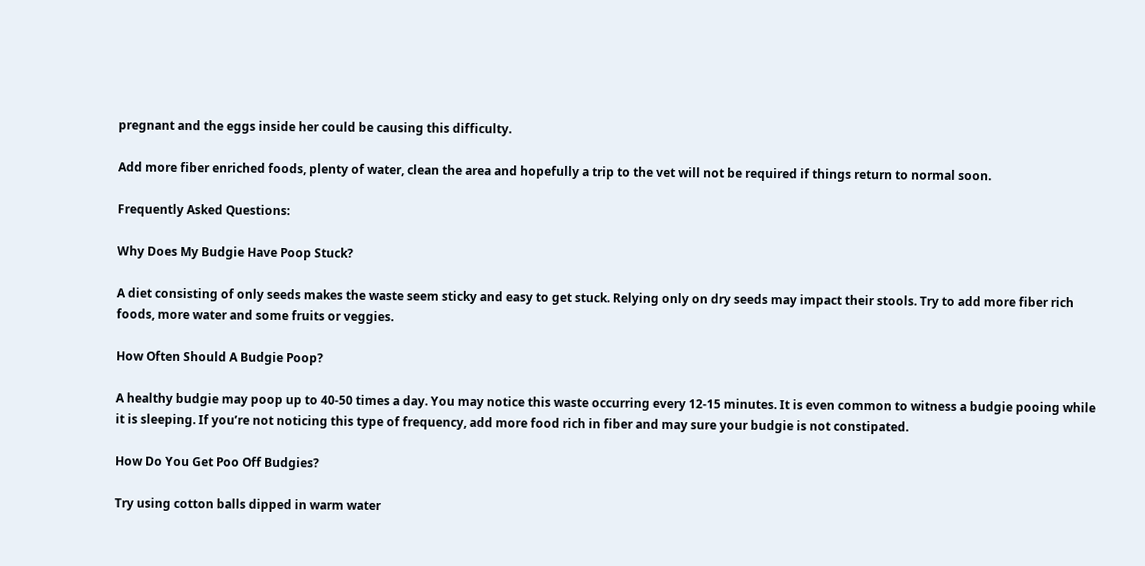pregnant and the eggs inside her could be causing this difficulty.

Add more fiber enriched foods, plenty of water, clean the area and hopefully a trip to the vet will not be required if things return to normal soon.

Frequently Asked Questions:

Why Does My Budgie Have Poop Stuck?

A diet consisting of only seeds makes the waste seem sticky and easy to get stuck. Relying only on dry seeds may impact their stools. Try to add more fiber rich foods, more water and some fruits or veggies.

How Often Should A Budgie Poop?

A healthy budgie may poop up to 40-50 times a day. You may notice this waste occurring every 12-15 minutes. It is even common to witness a budgie pooing while it is sleeping. If you’re not noticing this type of frequency, add more food rich in fiber and may sure your budgie is not constipated.

How Do You Get Poo Off Budgies?

Try using cotton balls dipped in warm water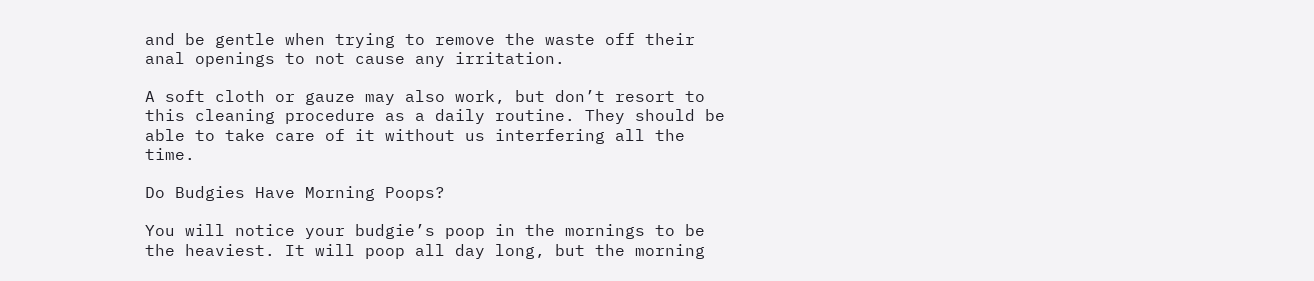and be gentle when trying to remove the waste off their anal openings to not cause any irritation.

A soft cloth or gauze may also work, but don’t resort to this cleaning procedure as a daily routine. They should be able to take care of it without us interfering all the time.

Do Budgies Have Morning Poops?

You will notice your budgie’s poop in the mornings to be the heaviest. It will poop all day long, but the morning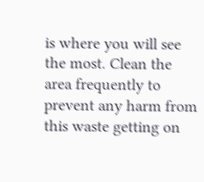is where you will see the most. Clean the area frequently to prevent any harm from this waste getting on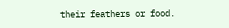their feathers or food.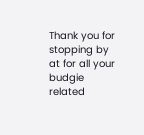Thank you for stopping by at for all your budgie related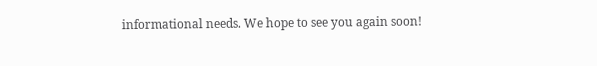informational needs. We hope to see you again soon!